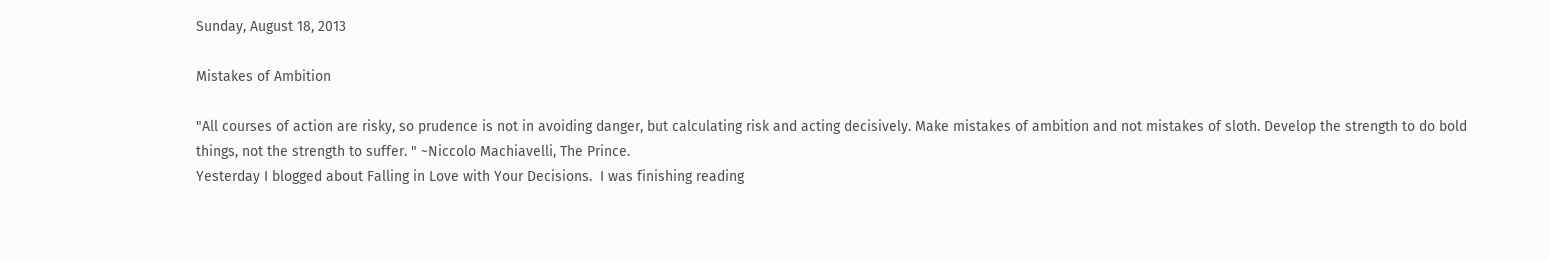Sunday, August 18, 2013

Mistakes of Ambition

"All courses of action are risky, so prudence is not in avoiding danger, but calculating risk and acting decisively. Make mistakes of ambition and not mistakes of sloth. Develop the strength to do bold things, not the strength to suffer. " ~Niccolo Machiavelli, The Prince.
Yesterday I blogged about Falling in Love with Your Decisions.  I was finishing reading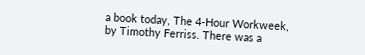a book today, The 4-Hour Workweek, by Timothy Ferriss. There was a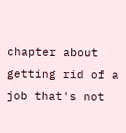chapter about getting rid of a job that's not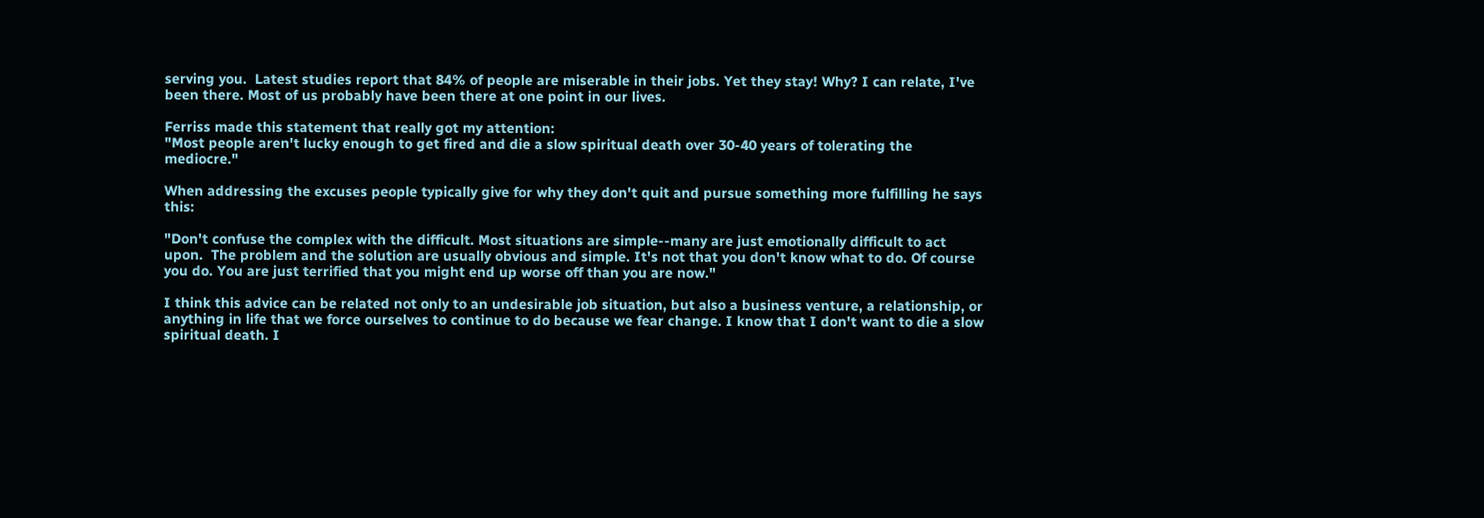serving you.  Latest studies report that 84% of people are miserable in their jobs. Yet they stay! Why? I can relate, I've been there. Most of us probably have been there at one point in our lives.

Ferriss made this statement that really got my attention:
"Most people aren't lucky enough to get fired and die a slow spiritual death over 30-40 years of tolerating the mediocre."

When addressing the excuses people typically give for why they don't quit and pursue something more fulfilling he says this:

"Don't confuse the complex with the difficult. Most situations are simple--many are just emotionally difficult to act upon.  The problem and the solution are usually obvious and simple. It's not that you don't know what to do. Of course you do. You are just terrified that you might end up worse off than you are now."

I think this advice can be related not only to an undesirable job situation, but also a business venture, a relationship, or anything in life that we force ourselves to continue to do because we fear change. I know that I don't want to die a slow spiritual death. I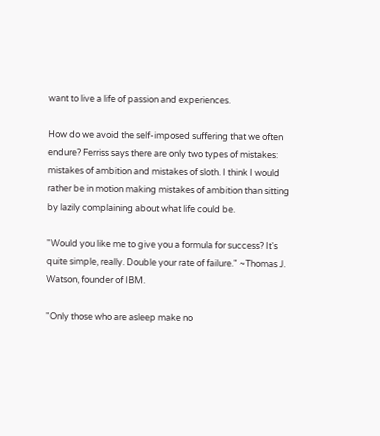want to live a life of passion and experiences.

How do we avoid the self-imposed suffering that we often endure? Ferriss says there are only two types of mistakes: mistakes of ambition and mistakes of sloth. I think I would rather be in motion making mistakes of ambition than sitting by lazily complaining about what life could be.

"Would you like me to give you a formula for success? It's quite simple, really. Double your rate of failure." ~Thomas J. Watson, founder of IBM.

"Only those who are asleep make no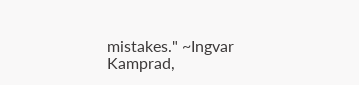mistakes." ~Ingvar Kamprad,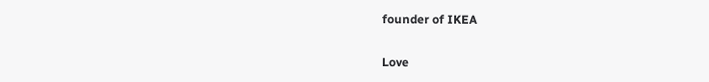founder of IKEA

Love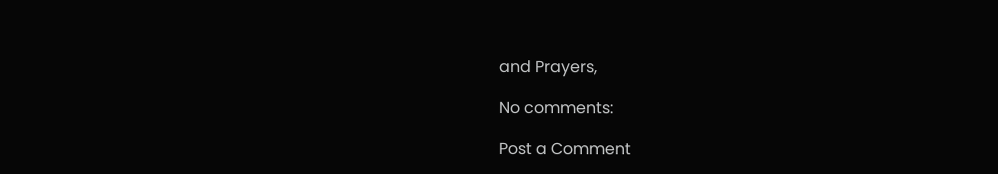and Prayers,

No comments:

Post a Comment